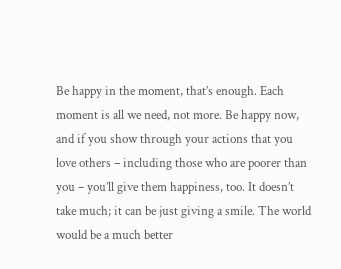Be happy in the moment, that’s enough. Each moment is all we need, not more. Be happy now, and if you show through your actions that you love others – including those who are poorer than you – you’ll give them happiness, too. It doesn’t take much; it can be just giving a smile. The world would be a much better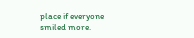place if everyone smiled more.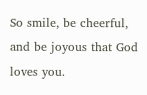So smile, be cheerful, and be joyous that God loves you.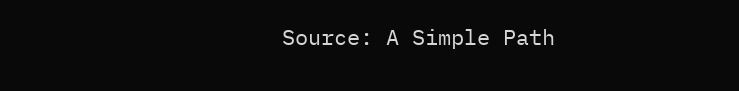Source: A Simple Path